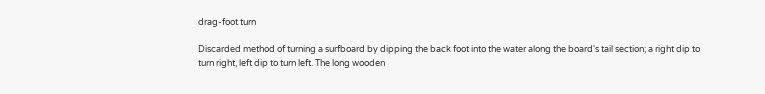drag-foot turn

Discarded method of turning a surfboard by dipping the back foot into the water along the board's tail section; a right dip to turn right, left dip to turn left. The long wooden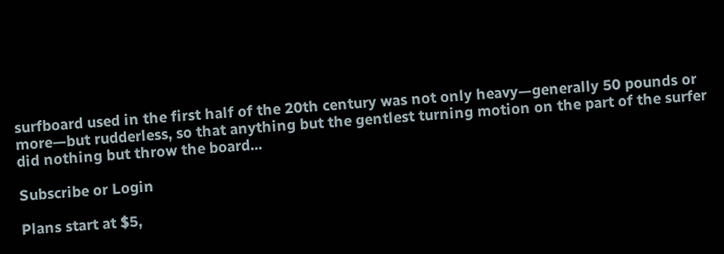surfboard used in the first half of the 20th century was not only heavy—generally 50 pounds or more—but rudderless, so that anything but the gentlest turning motion on the part of the surfer did nothing but throw the board...

Subscribe or Login

Plans start at $5,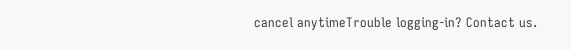cancel anytimeTrouble logging-in? Contact us.